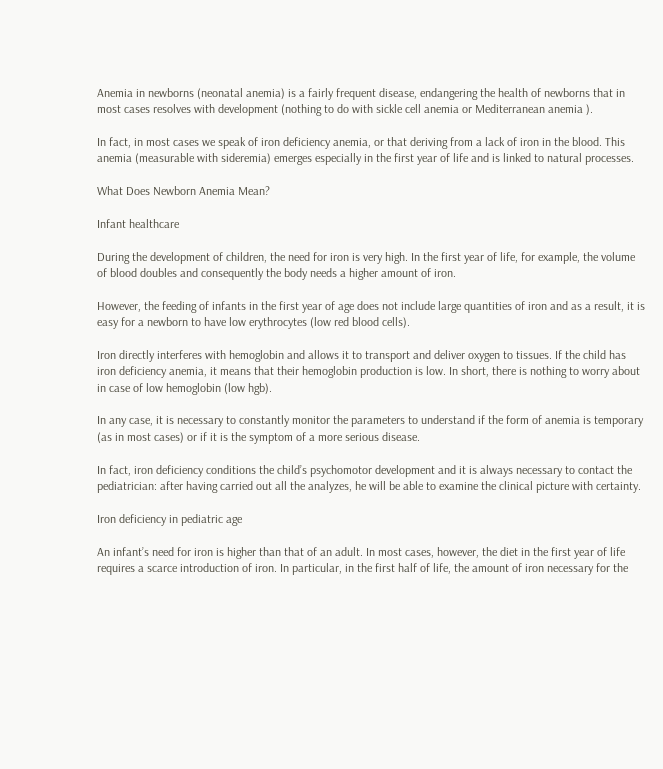Anemia in newborns (neonatal anemia) is a fairly frequent disease, endangering the health of newborns that in most cases resolves with development (nothing to do with sickle cell anemia or Mediterranean anemia ).

In fact, in most cases we speak of iron deficiency anemia, or that deriving from a lack of iron in the blood. This anemia (measurable with sideremia) emerges especially in the first year of life and is linked to natural processes.

What Does Newborn Anemia Mean?

Infant healthcare

During the development of children, the need for iron is very high. In the first year of life, for example, the volume of blood doubles and consequently the body needs a higher amount of iron.

However, the feeding of infants in the first year of age does not include large quantities of iron and as a result, it is easy for a newborn to have low erythrocytes (low red blood cells).

Iron directly interferes with hemoglobin and allows it to transport and deliver oxygen to tissues. If the child has iron deficiency anemia, it means that their hemoglobin production is low. In short, there is nothing to worry about in case of low hemoglobin (low hgb).

In any case, it is necessary to constantly monitor the parameters to understand if the form of anemia is temporary (as in most cases) or if it is the symptom of a more serious disease.

In fact, iron deficiency conditions the child’s psychomotor development and it is always necessary to contact the pediatrician: after having carried out all the analyzes, he will be able to examine the clinical picture with certainty.

Iron deficiency in pediatric age

An infant’s need for iron is higher than that of an adult. In most cases, however, the diet in the first year of life requires a scarce introduction of iron. In particular, in the first half of life, the amount of iron necessary for the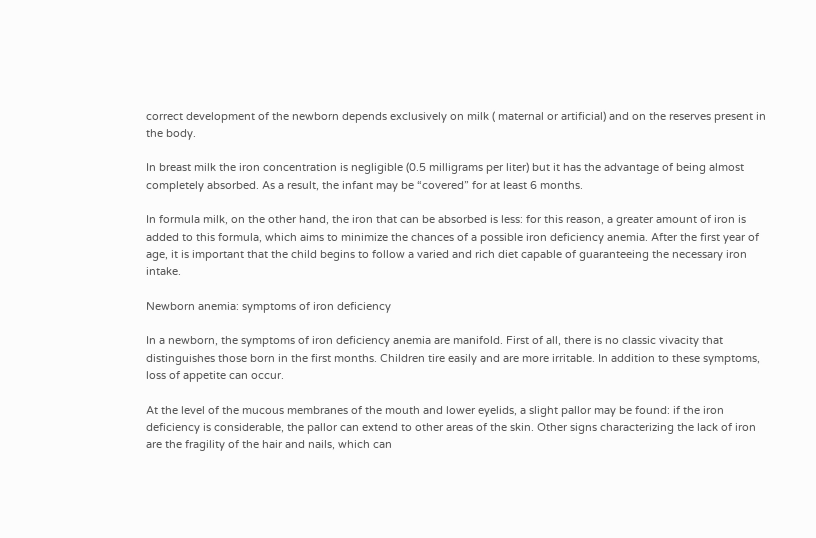correct development of the newborn depends exclusively on milk ( maternal or artificial) and on the reserves present in the body.

In breast milk the iron concentration is negligible (0.5 milligrams per liter) but it has the advantage of being almost completely absorbed. As a result, the infant may be “covered” for at least 6 months.

In formula milk, on the other hand, the iron that can be absorbed is less: for this reason, a greater amount of iron is added to this formula, which aims to minimize the chances of a possible iron deficiency anemia. After the first year of age, it is important that the child begins to follow a varied and rich diet capable of guaranteeing the necessary iron intake.

Newborn anemia: symptoms of iron deficiency

In a newborn, the symptoms of iron deficiency anemia are manifold. First of all, there is no classic vivacity that distinguishes those born in the first months. Children tire easily and are more irritable. In addition to these symptoms, loss of appetite can occur.

At the level of the mucous membranes of the mouth and lower eyelids, a slight pallor may be found: if the iron deficiency is considerable, the pallor can extend to other areas of the skin. Other signs characterizing the lack of iron are the fragility of the hair and nails, which can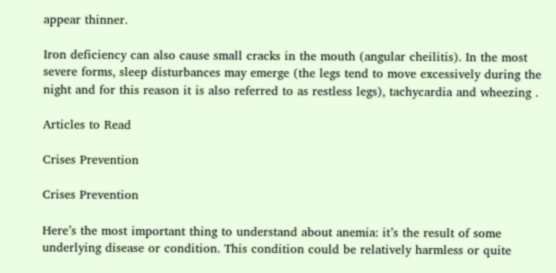appear thinner.

Iron deficiency can also cause small cracks in the mouth (angular cheilitis). In the most severe forms, sleep disturbances may emerge (the legs tend to move excessively during the night and for this reason it is also referred to as restless legs), tachycardia and wheezing .

Articles to Read

Crises Prevention

Crises Prevention

Here’s the most important thing to understand about anemia: it’s the result of some underlying disease or condition. This condition could be relatively harmless or quite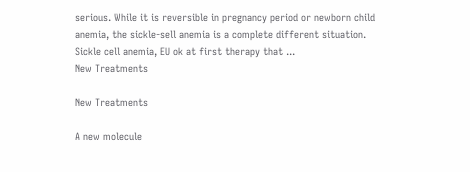serious. While it is reversible in pregnancy period or newborn child anemia, the sickle-sell anemia is a complete different situation. Sickle cell anemia, EU ok at first therapy that ...
New Treatments

New Treatments

A new molecule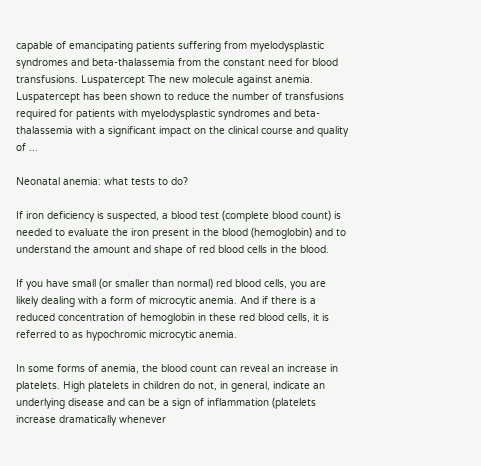capable of emancipating patients suffering from myelodysplastic syndromes and beta-thalassemia from the constant need for blood transfusions. Luspatercept The new molecule against anemia. Luspatercept has been shown to reduce the number of transfusions required for patients with myelodysplastic syndromes and beta-thalassemia with a significant impact on the clinical course and quality of ...

Neonatal anemia: what tests to do?

If iron deficiency is suspected, a blood test (complete blood count) is needed to evaluate the iron present in the blood (hemoglobin) and to understand the amount and shape of red blood cells in the blood.

If you have small (or smaller than normal) red blood cells, you are likely dealing with a form of microcytic anemia. And if there is a reduced concentration of hemoglobin in these red blood cells, it is referred to as hypochromic microcytic anemia.

In some forms of anemia, the blood count can reveal an increase in platelets. High platelets in children do not, in general, indicate an underlying disease and can be a sign of inflammation (platelets increase dramatically whenever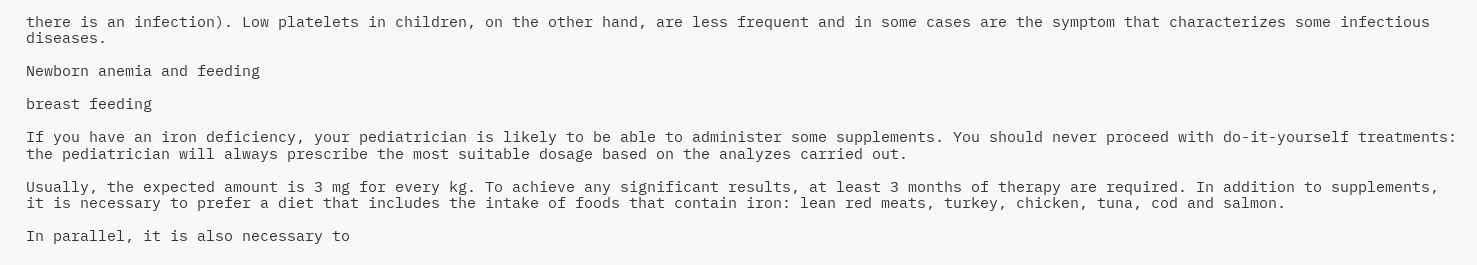there is an infection). Low platelets in children, on the other hand, are less frequent and in some cases are the symptom that characterizes some infectious diseases.

Newborn anemia and feeding

breast feeding

If you have an iron deficiency, your pediatrician is likely to be able to administer some supplements. You should never proceed with do-it-yourself treatments: the pediatrician will always prescribe the most suitable dosage based on the analyzes carried out.

Usually, the expected amount is 3 mg for every kg. To achieve any significant results, at least 3 months of therapy are required. In addition to supplements, it is necessary to prefer a diet that includes the intake of foods that contain iron: lean red meats, turkey, chicken, tuna, cod and salmon.

In parallel, it is also necessary to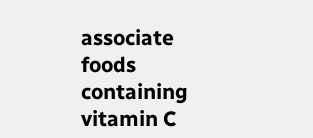associate foods containing vitamin C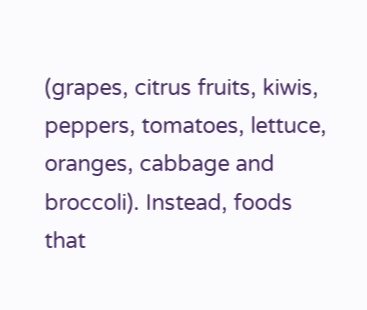(grapes, citrus fruits, kiwis, peppers, tomatoes, lettuce, oranges, cabbage and broccoli). Instead, foods that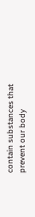contain substances that prevent our body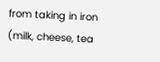from taking in iron (milk, cheese, tea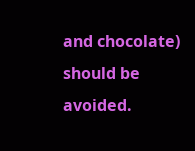and chocolate) should be avoided.